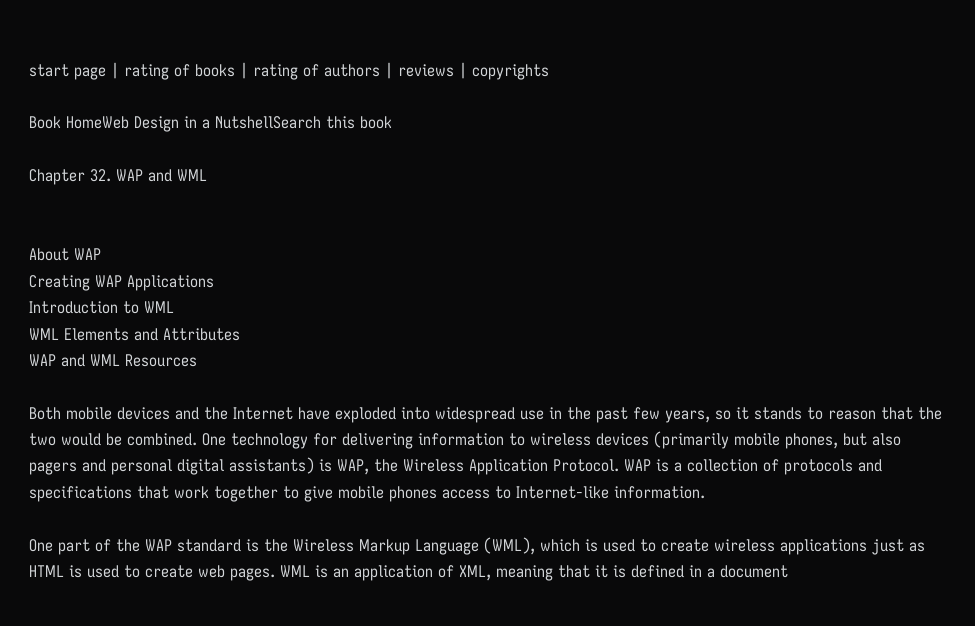start page | rating of books | rating of authors | reviews | copyrights

Book HomeWeb Design in a NutshellSearch this book

Chapter 32. WAP and WML


About WAP
Creating WAP Applications
Introduction to WML
WML Elements and Attributes
WAP and WML Resources

Both mobile devices and the Internet have exploded into widespread use in the past few years, so it stands to reason that the two would be combined. One technology for delivering information to wireless devices (primarily mobile phones, but also pagers and personal digital assistants) is WAP, the Wireless Application Protocol. WAP is a collection of protocols and specifications that work together to give mobile phones access to Internet-like information.

One part of the WAP standard is the Wireless Markup Language (WML), which is used to create wireless applications just as HTML is used to create web pages. WML is an application of XML, meaning that it is defined in a document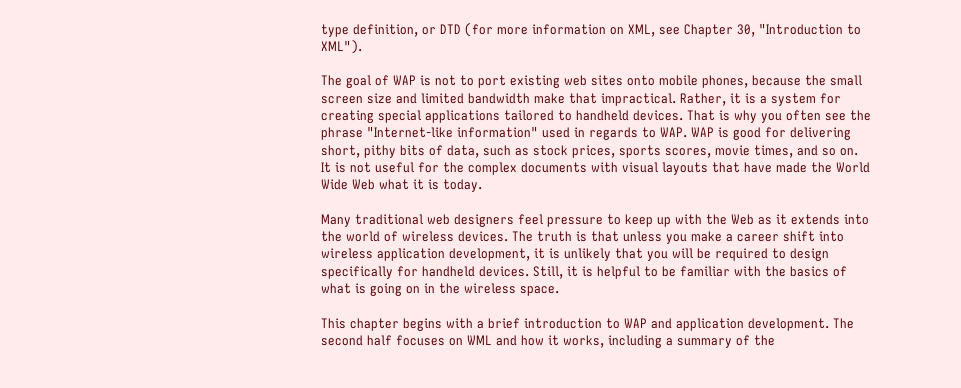type definition, or DTD (for more information on XML, see Chapter 30, "Introduction to XML").

The goal of WAP is not to port existing web sites onto mobile phones, because the small screen size and limited bandwidth make that impractical. Rather, it is a system for creating special applications tailored to handheld devices. That is why you often see the phrase "Internet-like information" used in regards to WAP. WAP is good for delivering short, pithy bits of data, such as stock prices, sports scores, movie times, and so on. It is not useful for the complex documents with visual layouts that have made the World Wide Web what it is today.

Many traditional web designers feel pressure to keep up with the Web as it extends into the world of wireless devices. The truth is that unless you make a career shift into wireless application development, it is unlikely that you will be required to design specifically for handheld devices. Still, it is helpful to be familiar with the basics of what is going on in the wireless space.

This chapter begins with a brief introduction to WAP and application development. The second half focuses on WML and how it works, including a summary of the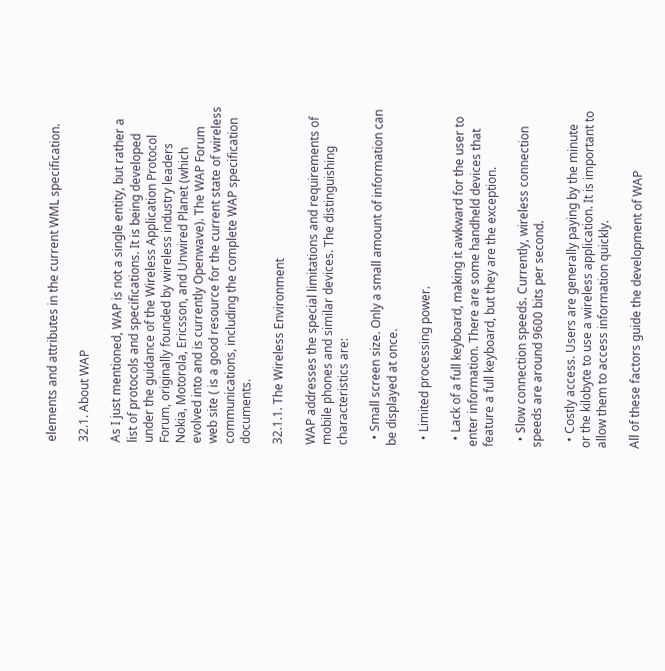elements and attributes in the current WML specification.

32.1. About WAP

As I just mentioned, WAP is not a single entity, but rather a list of protocols and specifications. It is being developed under the guidance of the Wireless Application Protocol Forum, originally founded by wireless industry leaders Nokia, Motorola, Ericsson, and Unwired Planet (which evolved into and is currently Openwave). The WAP Forum web site ( is a good resource for the current state of wireless communications, including the complete WAP specification documents.

32.1.1. The Wireless Environment

WAP addresses the special limitations and requirements of mobile phones and similar devices. The distinguishing characteristics are:

  • Small screen size. Only a small amount of information can be displayed at once.

  • Limited processing power.

  • Lack of a full keyboard, making it awkward for the user to enter information. There are some handheld devices that feature a full keyboard, but they are the exception.

  • Slow connection speeds. Currently, wireless connection speeds are around 9600 bits per second.

  • Costly access. Users are generally paying by the minute or the kilobyte to use a wireless application. It is important to allow them to access information quickly.

All of these factors guide the development of WAP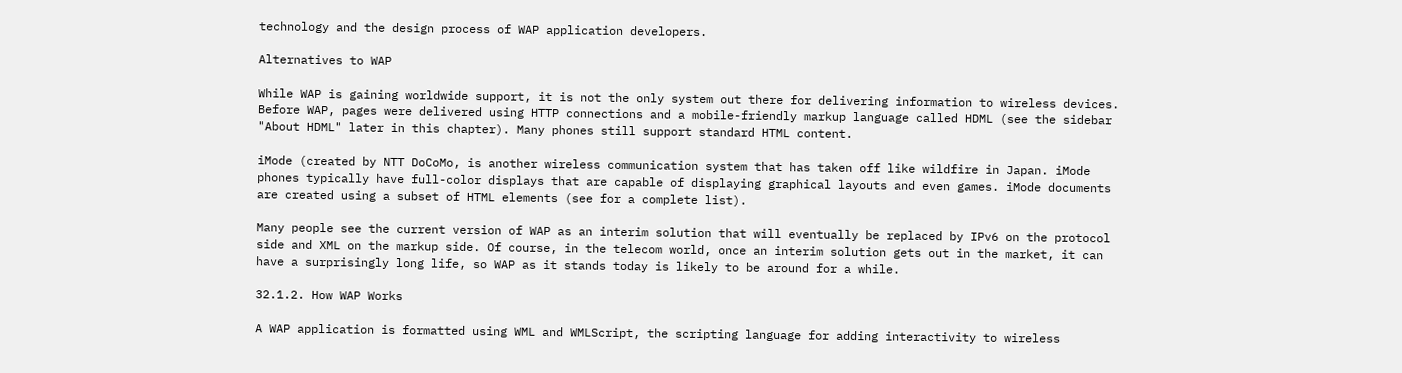technology and the design process of WAP application developers.

Alternatives to WAP

While WAP is gaining worldwide support, it is not the only system out there for delivering information to wireless devices. Before WAP, pages were delivered using HTTP connections and a mobile-friendly markup language called HDML (see the sidebar "About HDML" later in this chapter). Many phones still support standard HTML content.

iMode (created by NTT DoCoMo, is another wireless communication system that has taken off like wildfire in Japan. iMode phones typically have full-color displays that are capable of displaying graphical layouts and even games. iMode documents are created using a subset of HTML elements (see for a complete list).

Many people see the current version of WAP as an interim solution that will eventually be replaced by IPv6 on the protocol side and XML on the markup side. Of course, in the telecom world, once an interim solution gets out in the market, it can have a surprisingly long life, so WAP as it stands today is likely to be around for a while.

32.1.2. How WAP Works

A WAP application is formatted using WML and WMLScript, the scripting language for adding interactivity to wireless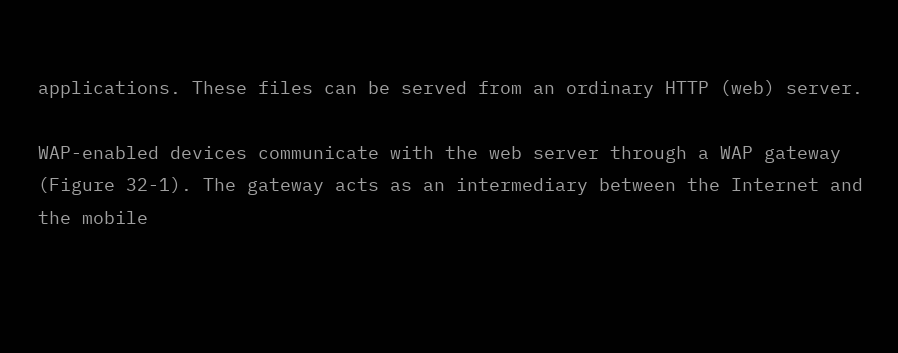applications. These files can be served from an ordinary HTTP (web) server.

WAP-enabled devices communicate with the web server through a WAP gateway (Figure 32-1). The gateway acts as an intermediary between the Internet and the mobile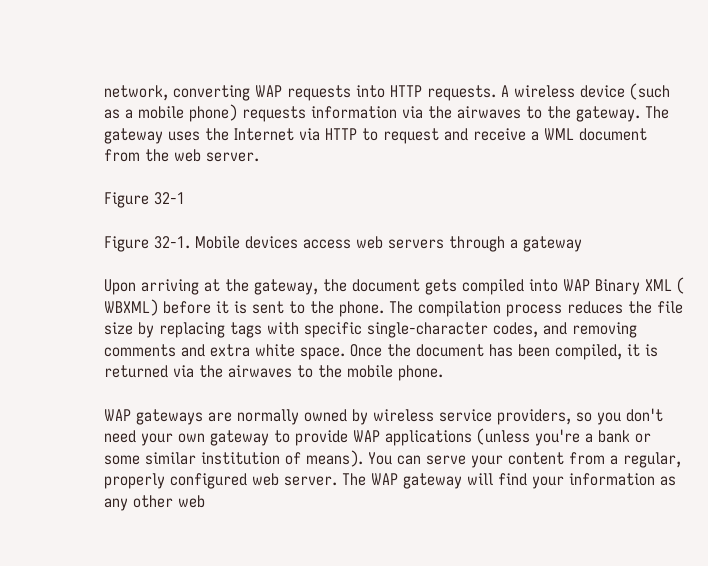network, converting WAP requests into HTTP requests. A wireless device (such as a mobile phone) requests information via the airwaves to the gateway. The gateway uses the Internet via HTTP to request and receive a WML document from the web server.

Figure 32-1

Figure 32-1. Mobile devices access web servers through a gateway

Upon arriving at the gateway, the document gets compiled into WAP Binary XML ( WBXML) before it is sent to the phone. The compilation process reduces the file size by replacing tags with specific single-character codes, and removing comments and extra white space. Once the document has been compiled, it is returned via the airwaves to the mobile phone.

WAP gateways are normally owned by wireless service providers, so you don't need your own gateway to provide WAP applications (unless you're a bank or some similar institution of means). You can serve your content from a regular, properly configured web server. The WAP gateway will find your information as any other web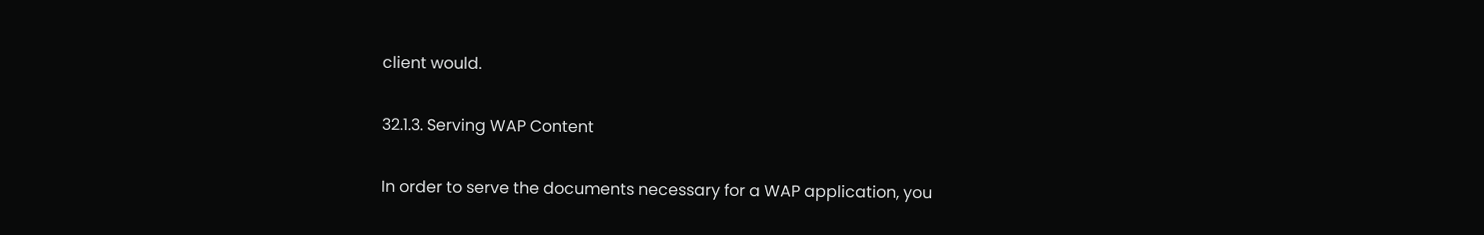client would.

32.1.3. Serving WAP Content

In order to serve the documents necessary for a WAP application, you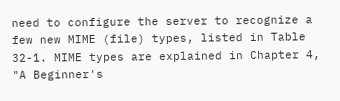need to configure the server to recognize a few new MIME (file) types, listed in Table 32-1. MIME types are explained in Chapter 4, "A Beginner's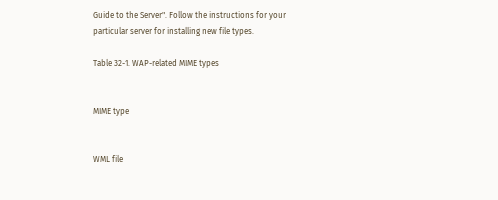Guide to the Server". Follow the instructions for your particular server for installing new file types.

Table 32-1. WAP-related MIME types


MIME type


WML file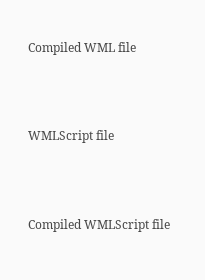Compiled WML file



WMLScript file



Compiled WMLScript file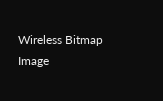Wireless Bitmap Image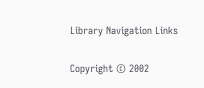Library Navigation Links

Copyright © 2002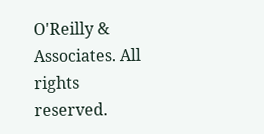O'Reilly & Associates. All rights reserved.